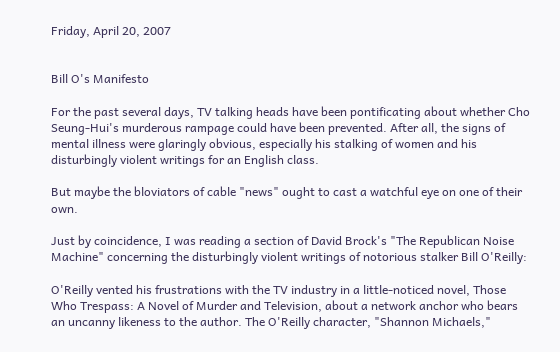Friday, April 20, 2007


Bill O's Manifesto

For the past several days, TV talking heads have been pontificating about whether Cho Seung-Hui's murderous rampage could have been prevented. After all, the signs of mental illness were glaringly obvious, especially his stalking of women and his disturbingly violent writings for an English class.

But maybe the bloviators of cable "news" ought to cast a watchful eye on one of their own.

Just by coincidence, I was reading a section of David Brock's "The Republican Noise Machine" concerning the disturbingly violent writings of notorious stalker Bill O'Reilly:

O'Reilly vented his frustrations with the TV industry in a little-noticed novel, Those Who Trespass: A Novel of Murder and Television, about a network anchor who bears an uncanny likeness to the author. The O'Reilly character, "Shannon Michaels,"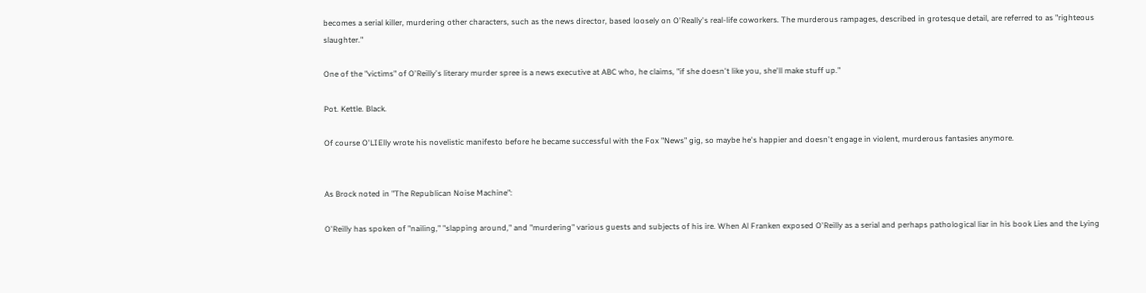becomes a serial killer, murdering other characters, such as the news director, based loosely on O'Really's real-life coworkers. The murderous rampages, described in grotesque detail, are referred to as "righteous slaughter."

One of the "victims" of O'Reilly's literary murder spree is a news executive at ABC who, he claims, "if she doesn't like you, she'll make stuff up."

Pot. Kettle. Black.

Of course O'LIElly wrote his novelistic manifesto before he became successful with the Fox "News" gig, so maybe he's happier and doesn't engage in violent, murderous fantasies anymore.


As Brock noted in "The Republican Noise Machine":

O'Reilly has spoken of "nailing," "slapping around," and "murdering" various guests and subjects of his ire. When Al Franken exposed O'Reilly as a serial and perhaps pathological liar in his book Lies and the Lying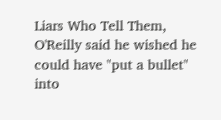Liars Who Tell Them, O'Reilly said he wished he could have "put a bullet" into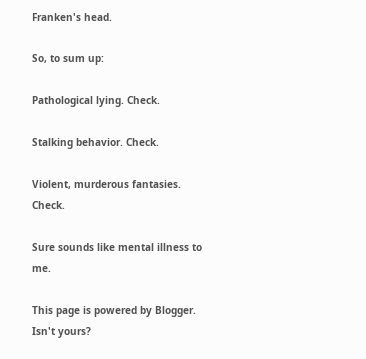Franken's head.

So, to sum up:

Pathological lying. Check.

Stalking behavior. Check.

Violent, murderous fantasies. Check.

Sure sounds like mental illness to me.

This page is powered by Blogger. Isn't yours?